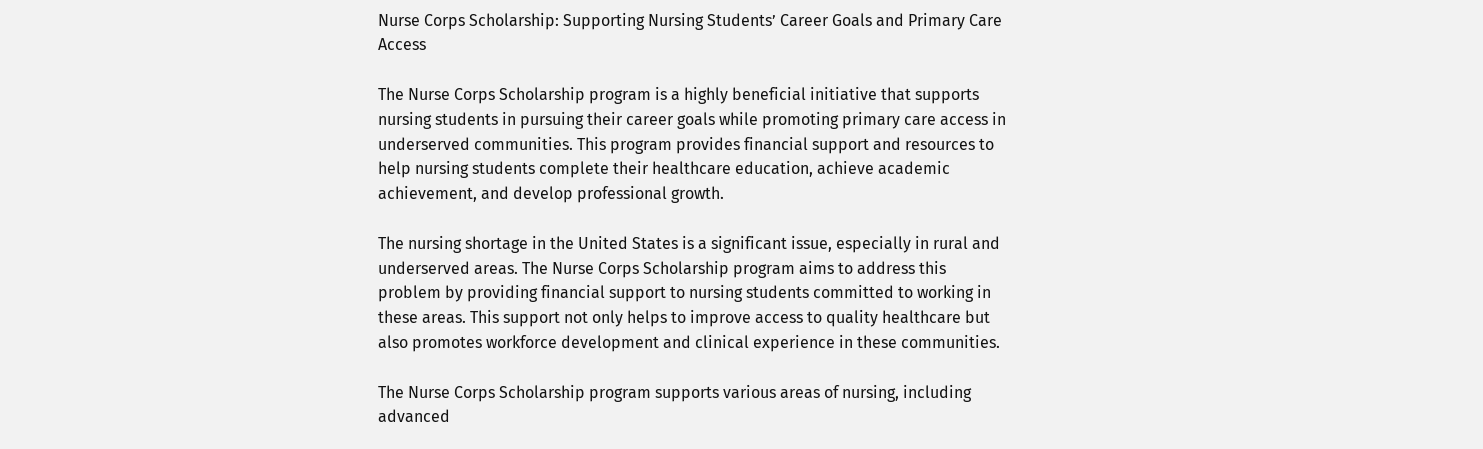Nurse Corps Scholarship: Supporting Nursing Students’ Career Goals and Primary Care Access

The Nurse Corps Scholarship program is a highly beneficial initiative that supports nursing students in pursuing their career goals while promoting primary care access in underserved communities. This program provides financial support and resources to help nursing students complete their healthcare education, achieve academic achievement, and develop professional growth.

The nursing shortage in the United States is a significant issue, especially in rural and underserved areas. The Nurse Corps Scholarship program aims to address this problem by providing financial support to nursing students committed to working in these areas. This support not only helps to improve access to quality healthcare but also promotes workforce development and clinical experience in these communities.

The Nurse Corps Scholarship program supports various areas of nursing, including advanced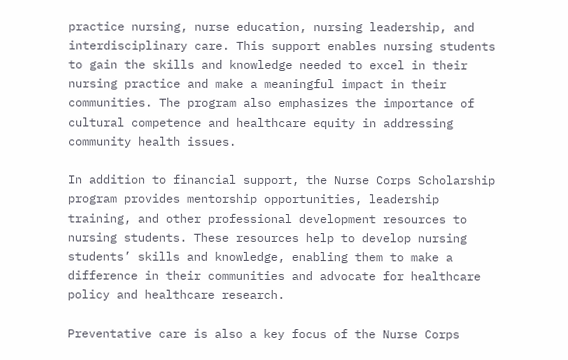practice nursing, nurse education, nursing leadership, and interdisciplinary care. This support enables nursing students to gain the skills and knowledge needed to excel in their nursing practice and make a meaningful impact in their communities. The program also emphasizes the importance of cultural competence and healthcare equity in addressing community health issues.

In addition to financial support, the Nurse Corps Scholarship program provides mentorship opportunities, leadership training, and other professional development resources to nursing students. These resources help to develop nursing students’ skills and knowledge, enabling them to make a difference in their communities and advocate for healthcare policy and healthcare research.

Preventative care is also a key focus of the Nurse Corps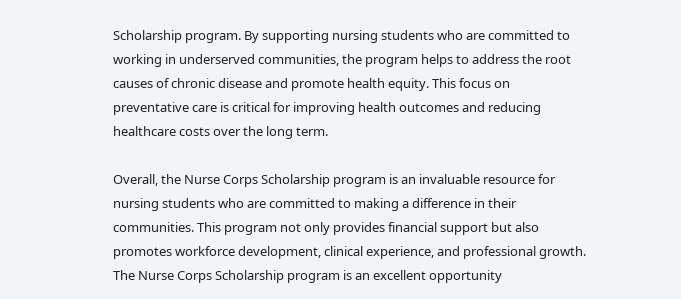Scholarship program. By supporting nursing students who are committed to working in underserved communities, the program helps to address the root causes of chronic disease and promote health equity. This focus on preventative care is critical for improving health outcomes and reducing healthcare costs over the long term.

Overall, the Nurse Corps Scholarship program is an invaluable resource for nursing students who are committed to making a difference in their communities. This program not only provides financial support but also promotes workforce development, clinical experience, and professional growth. The Nurse Corps Scholarship program is an excellent opportunity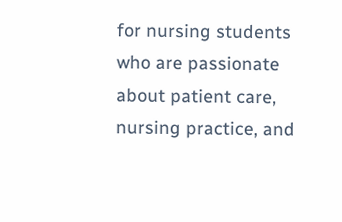for nursing students who are passionate about patient care, nursing practice, and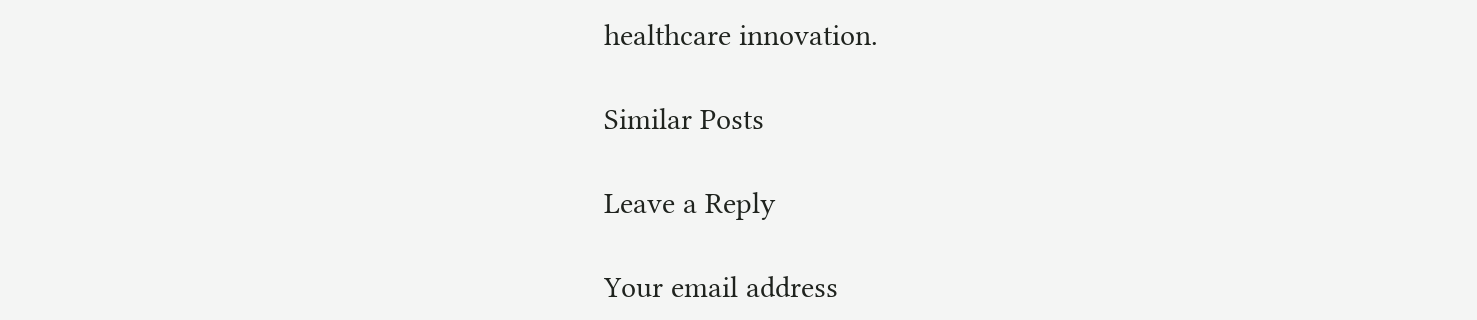healthcare innovation.

Similar Posts

Leave a Reply

Your email address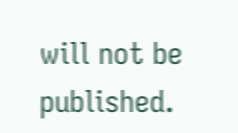will not be published.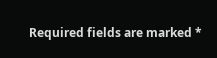Required fields are marked *